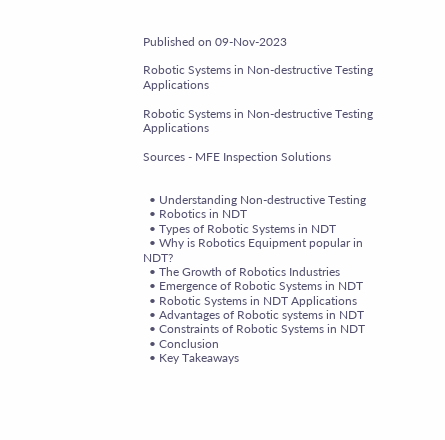Published on 09-Nov-2023

Robotic Systems in Non-destructive Testing Applications

Robotic Systems in Non-destructive Testing Applications

Sources - MFE Inspection Solutions


  • Understanding Non-destructive Testing
  • Robotics in NDT
  • Types of Robotic Systems in NDT
  • Why is Robotics Equipment popular in NDT?
  • The Growth of Robotics Industries
  • Emergence of Robotic Systems in NDT
  • Robotic Systems in NDT Applications
  • Advantages of Robotic systems in NDT
  • Constraints of Robotic Systems in NDT
  • Conclusion
  • Key Takeaways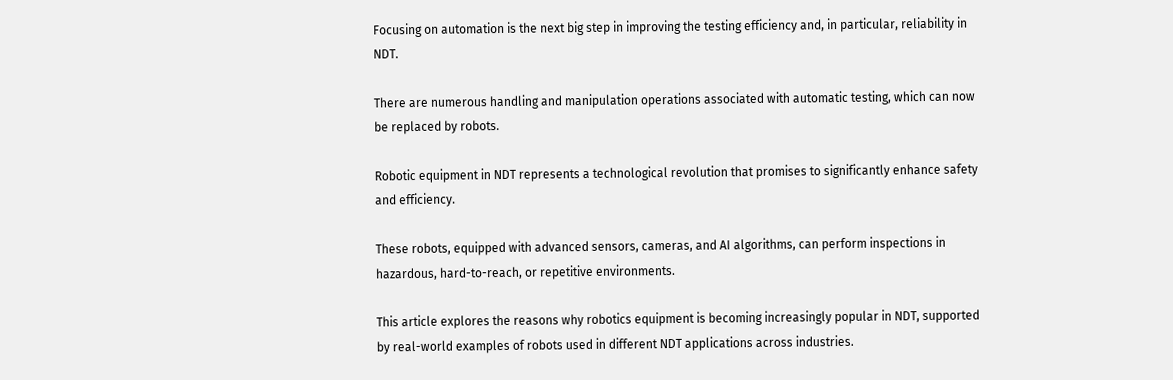Focusing on automation is the next big step in improving the testing efficiency and, in particular, reliability in NDT.

There are numerous handling and manipulation operations associated with automatic testing, which can now be replaced by robots.

Robotic equipment in NDT represents a technological revolution that promises to significantly enhance safety and efficiency.

These robots, equipped with advanced sensors, cameras, and AI algorithms, can perform inspections in hazardous, hard-to-reach, or repetitive environments.

This article explores the reasons why robotics equipment is becoming increasingly popular in NDT, supported by real-world examples of robots used in different NDT applications across industries.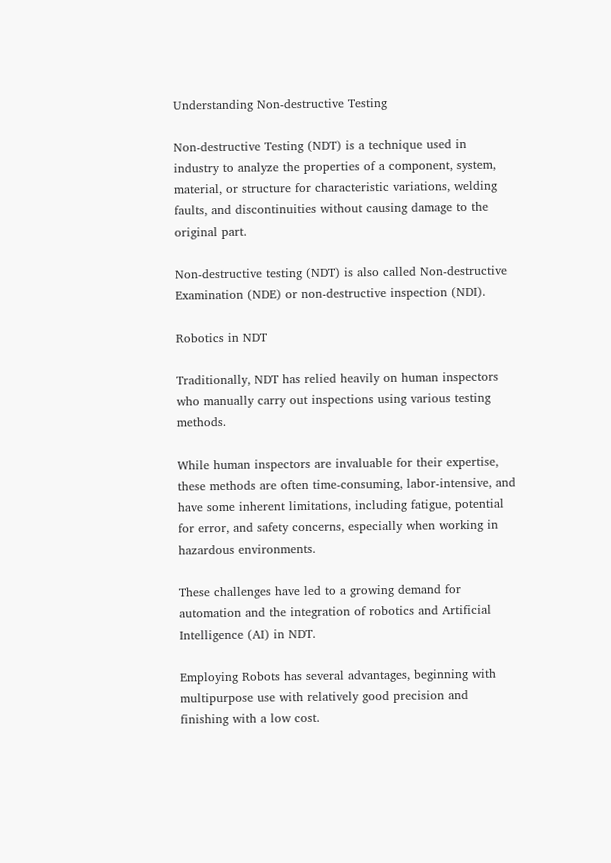Understanding Non-destructive Testing

Non-destructive Testing (NDT) is a technique used in industry to analyze the properties of a component, system, material, or structure for characteristic variations, welding faults, and discontinuities without causing damage to the original part.

Non-destructive testing (NDT) is also called Non-destructive Examination (NDE) or non-destructive inspection (NDI).

Robotics in NDT

Traditionally, NDT has relied heavily on human inspectors who manually carry out inspections using various testing methods.

While human inspectors are invaluable for their expertise, these methods are often time-consuming, labor-intensive, and have some inherent limitations, including fatigue, potential for error, and safety concerns, especially when working in hazardous environments.

These challenges have led to a growing demand for automation and the integration of robotics and Artificial Intelligence (AI) in NDT.

Employing Robots has several advantages, beginning with multipurpose use with relatively good precision and finishing with a low cost.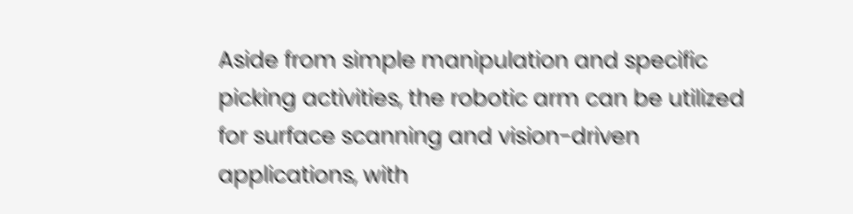Aside from simple manipulation and specific picking activities, the robotic arm can be utilized for surface scanning and vision-driven applications, with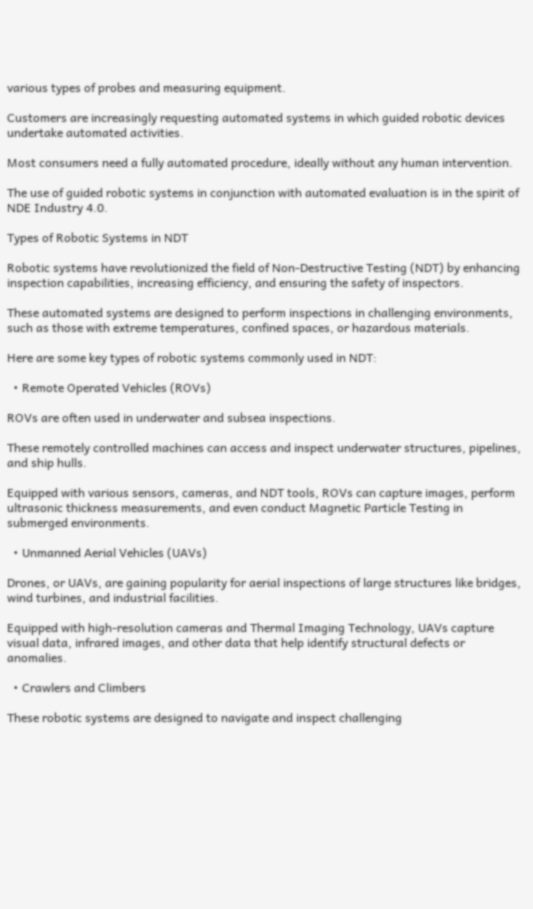various types of probes and measuring equipment.

Customers are increasingly requesting automated systems in which guided robotic devices undertake automated activities.

Most consumers need a fully automated procedure, ideally without any human intervention.

The use of guided robotic systems in conjunction with automated evaluation is in the spirit of NDE Industry 4.0.

Types of Robotic Systems in NDT

Robotic systems have revolutionized the field of Non-Destructive Testing (NDT) by enhancing inspection capabilities, increasing efficiency, and ensuring the safety of inspectors.

These automated systems are designed to perform inspections in challenging environments, such as those with extreme temperatures, confined spaces, or hazardous materials.

Here are some key types of robotic systems commonly used in NDT:

  • Remote Operated Vehicles (ROVs)

ROVs are often used in underwater and subsea inspections.

These remotely controlled machines can access and inspect underwater structures, pipelines, and ship hulls.

Equipped with various sensors, cameras, and NDT tools, ROVs can capture images, perform ultrasonic thickness measurements, and even conduct Magnetic Particle Testing in submerged environments.

  • Unmanned Aerial Vehicles (UAVs)

Drones, or UAVs, are gaining popularity for aerial inspections of large structures like bridges, wind turbines, and industrial facilities.

Equipped with high-resolution cameras and Thermal Imaging Technology, UAVs capture visual data, infrared images, and other data that help identify structural defects or anomalies.

  • Crawlers and Climbers

These robotic systems are designed to navigate and inspect challenging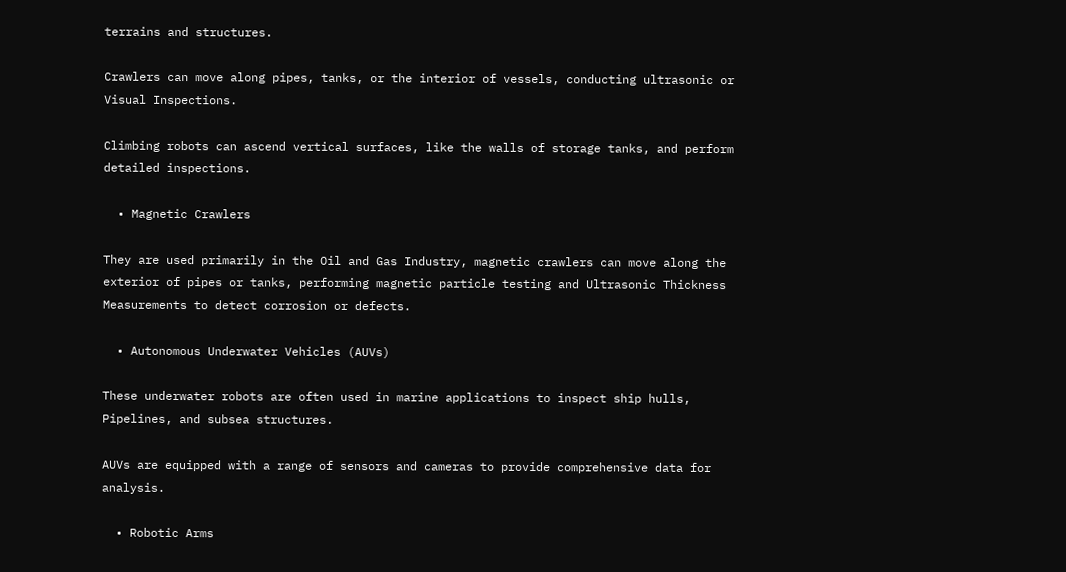terrains and structures.

Crawlers can move along pipes, tanks, or the interior of vessels, conducting ultrasonic or Visual Inspections.

Climbing robots can ascend vertical surfaces, like the walls of storage tanks, and perform detailed inspections.

  • Magnetic Crawlers

They are used primarily in the Oil and Gas Industry, magnetic crawlers can move along the exterior of pipes or tanks, performing magnetic particle testing and Ultrasonic Thickness Measurements to detect corrosion or defects.

  • Autonomous Underwater Vehicles (AUVs)

These underwater robots are often used in marine applications to inspect ship hulls, Pipelines, and subsea structures.

AUVs are equipped with a range of sensors and cameras to provide comprehensive data for analysis.

  • Robotic Arms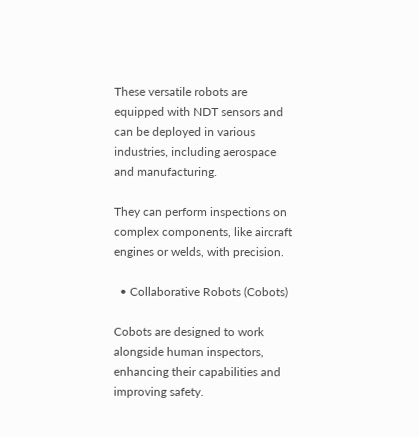These versatile robots are equipped with NDT sensors and can be deployed in various industries, including aerospace and manufacturing.

They can perform inspections on complex components, like aircraft engines or welds, with precision.

  • Collaborative Robots (Cobots)

Cobots are designed to work alongside human inspectors, enhancing their capabilities and improving safety.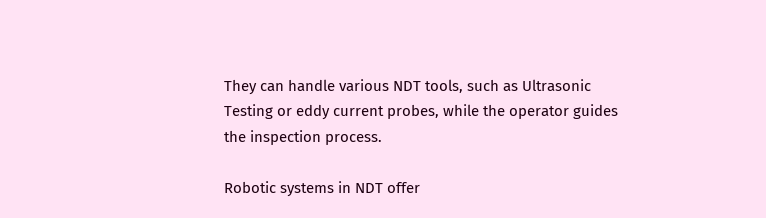They can handle various NDT tools, such as Ultrasonic Testing or eddy current probes, while the operator guides the inspection process.

Robotic systems in NDT offer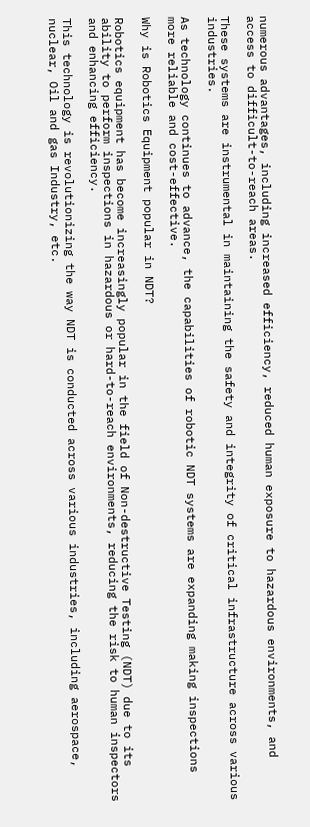numerous advantages, including increased efficiency, reduced human exposure to hazardous environments, and access to difficult-to-reach areas.

These systems are instrumental in maintaining the safety and integrity of critical infrastructure across various industries.

As technology continues to advance, the capabilities of robotic NDT systems are expanding making inspections more reliable and cost-effective.

Why is Robotics Equipment popular in NDT?

Robotics equipment has become increasingly popular in the field of Non-destructive Testing (NDT) due to its ability to perform inspections in hazardous or hard-to-reach environments, reducing the risk to human inspectors and enhancing efficiency.

This technology is revolutionizing the way NDT is conducted across various industries, including aerospace, nuclear, Oil and gas Industry, etc.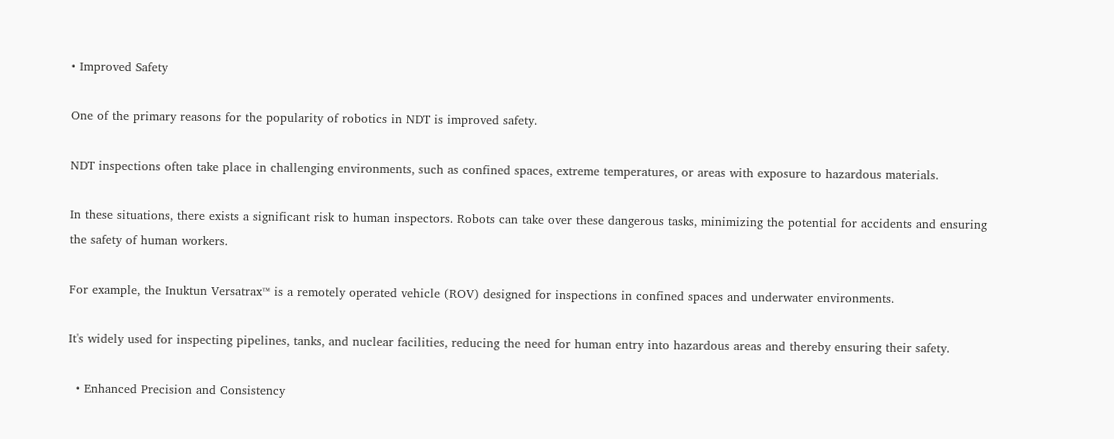• Improved Safety

One of the primary reasons for the popularity of robotics in NDT is improved safety.

NDT inspections often take place in challenging environments, such as confined spaces, extreme temperatures, or areas with exposure to hazardous materials.

In these situations, there exists a significant risk to human inspectors. Robots can take over these dangerous tasks, minimizing the potential for accidents and ensuring the safety of human workers.

For example, the Inuktun Versatrax™ is a remotely operated vehicle (ROV) designed for inspections in confined spaces and underwater environments.

It's widely used for inspecting pipelines, tanks, and nuclear facilities, reducing the need for human entry into hazardous areas and thereby ensuring their safety.

  • Enhanced Precision and Consistency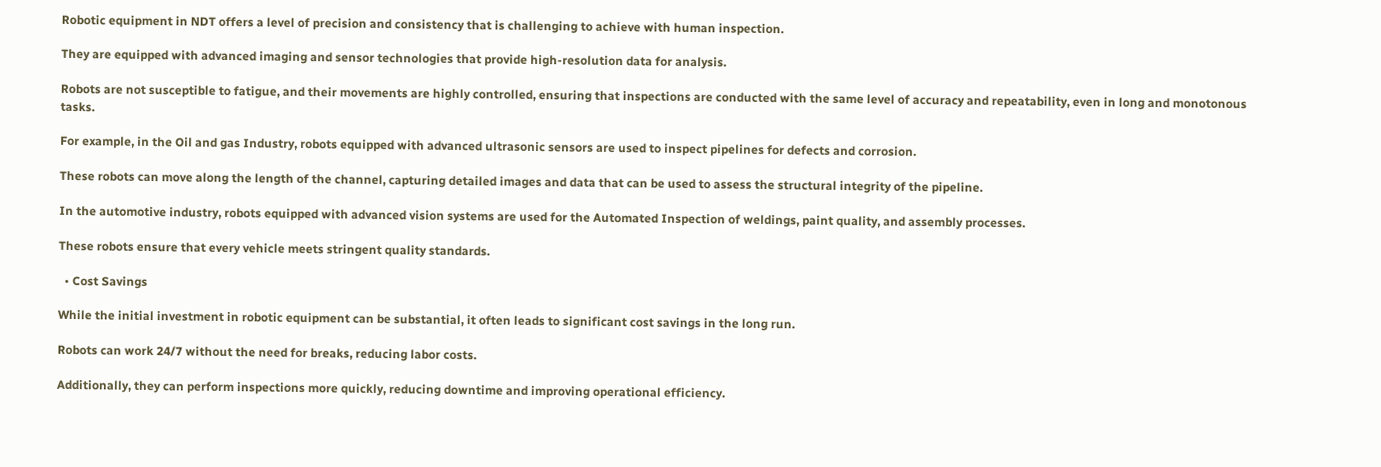Robotic equipment in NDT offers a level of precision and consistency that is challenging to achieve with human inspection.

They are equipped with advanced imaging and sensor technologies that provide high-resolution data for analysis.

Robots are not susceptible to fatigue, and their movements are highly controlled, ensuring that inspections are conducted with the same level of accuracy and repeatability, even in long and monotonous tasks.

For example, in the Oil and gas Industry, robots equipped with advanced ultrasonic sensors are used to inspect pipelines for defects and corrosion.

These robots can move along the length of the channel, capturing detailed images and data that can be used to assess the structural integrity of the pipeline.

In the automotive industry, robots equipped with advanced vision systems are used for the Automated Inspection of weldings, paint quality, and assembly processes.

These robots ensure that every vehicle meets stringent quality standards.

  • Cost Savings

While the initial investment in robotic equipment can be substantial, it often leads to significant cost savings in the long run.

Robots can work 24/7 without the need for breaks, reducing labor costs.

Additionally, they can perform inspections more quickly, reducing downtime and improving operational efficiency.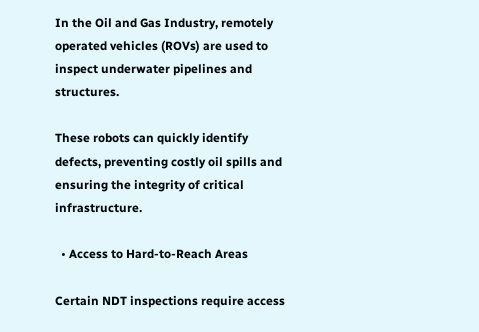In the Oil and Gas Industry, remotely operated vehicles (ROVs) are used to inspect underwater pipelines and structures.

These robots can quickly identify defects, preventing costly oil spills and ensuring the integrity of critical infrastructure.

  • Access to Hard-to-Reach Areas

Certain NDT inspections require access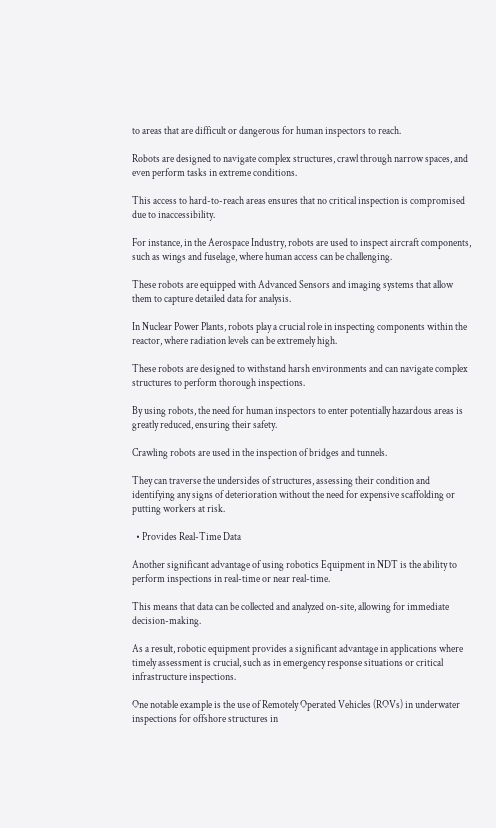to areas that are difficult or dangerous for human inspectors to reach.

Robots are designed to navigate complex structures, crawl through narrow spaces, and even perform tasks in extreme conditions.

This access to hard-to-reach areas ensures that no critical inspection is compromised due to inaccessibility.

For instance, in the Aerospace Industry, robots are used to inspect aircraft components, such as wings and fuselage, where human access can be challenging.

These robots are equipped with Advanced Sensors and imaging systems that allow them to capture detailed data for analysis.

In Nuclear Power Plants, robots play a crucial role in inspecting components within the reactor, where radiation levels can be extremely high.

These robots are designed to withstand harsh environments and can navigate complex structures to perform thorough inspections.

By using robots, the need for human inspectors to enter potentially hazardous areas is greatly reduced, ensuring their safety.

Crawling robots are used in the inspection of bridges and tunnels.

They can traverse the undersides of structures, assessing their condition and identifying any signs of deterioration without the need for expensive scaffolding or putting workers at risk.

  • Provides Real-Time Data

Another significant advantage of using robotics Equipment in NDT is the ability to perform inspections in real-time or near real-time.

This means that data can be collected and analyzed on-site, allowing for immediate decision-making.

As a result, robotic equipment provides a significant advantage in applications where timely assessment is crucial, such as in emergency response situations or critical infrastructure inspections.

One notable example is the use of Remotely Operated Vehicles (ROVs) in underwater inspections for offshore structures in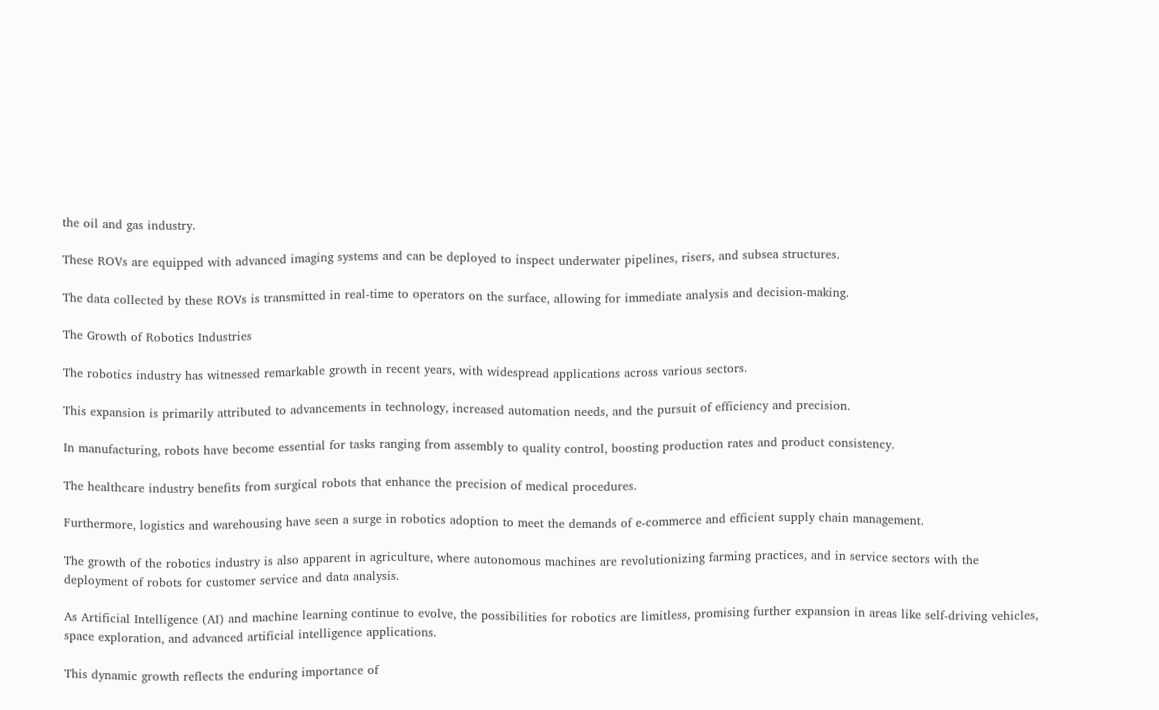the oil and gas industry.

These ROVs are equipped with advanced imaging systems and can be deployed to inspect underwater pipelines, risers, and subsea structures.

The data collected by these ROVs is transmitted in real-time to operators on the surface, allowing for immediate analysis and decision-making.

The Growth of Robotics Industries

The robotics industry has witnessed remarkable growth in recent years, with widespread applications across various sectors.

This expansion is primarily attributed to advancements in technology, increased automation needs, and the pursuit of efficiency and precision.

In manufacturing, robots have become essential for tasks ranging from assembly to quality control, boosting production rates and product consistency.

The healthcare industry benefits from surgical robots that enhance the precision of medical procedures.

Furthermore, logistics and warehousing have seen a surge in robotics adoption to meet the demands of e-commerce and efficient supply chain management.

The growth of the robotics industry is also apparent in agriculture, where autonomous machines are revolutionizing farming practices, and in service sectors with the deployment of robots for customer service and data analysis.

As Artificial Intelligence (AI) and machine learning continue to evolve, the possibilities for robotics are limitless, promising further expansion in areas like self-driving vehicles, space exploration, and advanced artificial intelligence applications.

This dynamic growth reflects the enduring importance of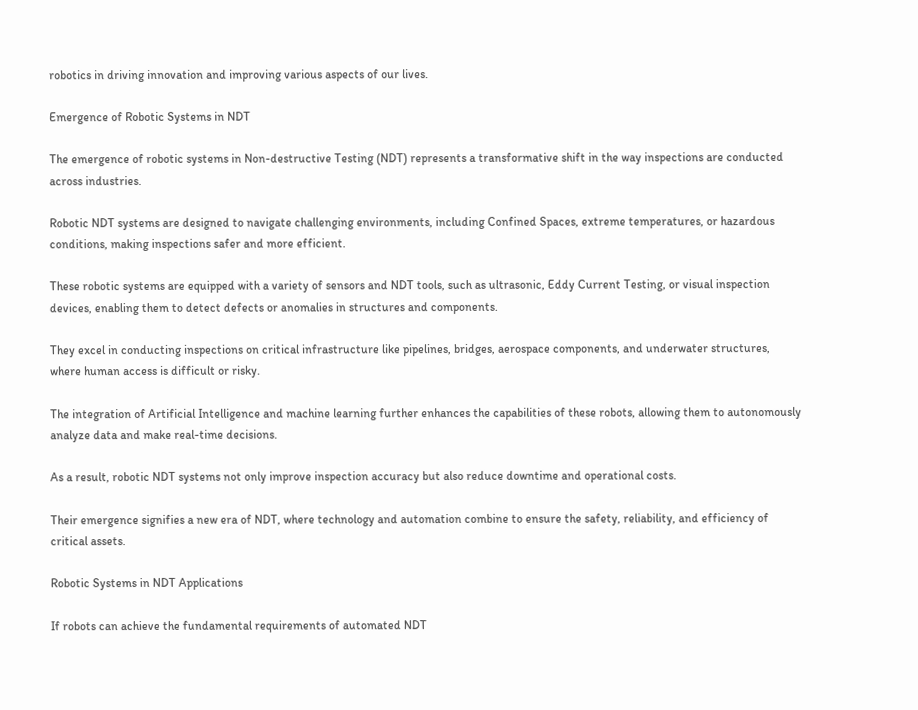robotics in driving innovation and improving various aspects of our lives.

Emergence of Robotic Systems in NDT

The emergence of robotic systems in Non-destructive Testing (NDT) represents a transformative shift in the way inspections are conducted across industries.

Robotic NDT systems are designed to navigate challenging environments, including Confined Spaces, extreme temperatures, or hazardous conditions, making inspections safer and more efficient.

These robotic systems are equipped with a variety of sensors and NDT tools, such as ultrasonic, Eddy Current Testing, or visual inspection devices, enabling them to detect defects or anomalies in structures and components.

They excel in conducting inspections on critical infrastructure like pipelines, bridges, aerospace components, and underwater structures, where human access is difficult or risky.

The integration of Artificial Intelligence and machine learning further enhances the capabilities of these robots, allowing them to autonomously analyze data and make real-time decisions.

As a result, robotic NDT systems not only improve inspection accuracy but also reduce downtime and operational costs.

Their emergence signifies a new era of NDT, where technology and automation combine to ensure the safety, reliability, and efficiency of critical assets.

Robotic Systems in NDT Applications

If robots can achieve the fundamental requirements of automated NDT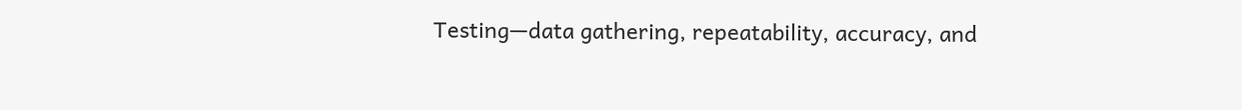Testing—data gathering, repeatability, accuracy, and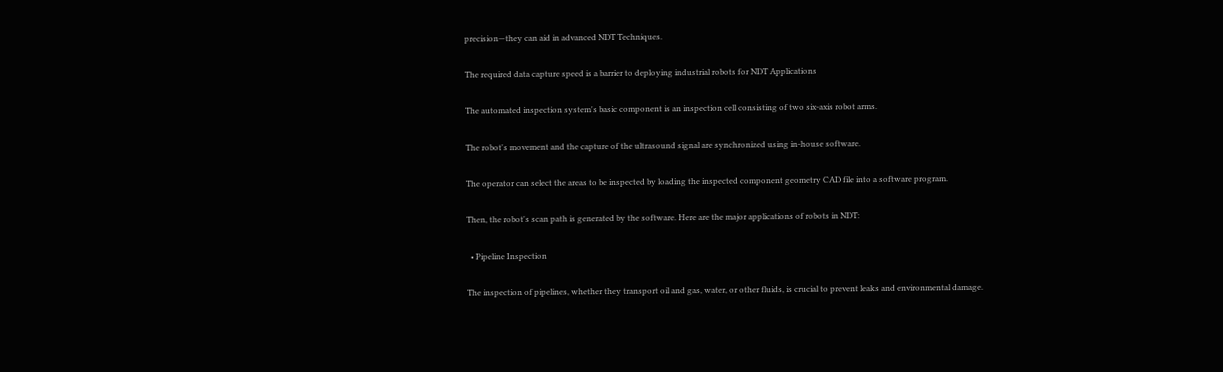precision—they can aid in advanced NDT Techniques.

The required data capture speed is a barrier to deploying industrial robots for NDT Applications

The automated inspection system's basic component is an inspection cell consisting of two six-axis robot arms.

The robot's movement and the capture of the ultrasound signal are synchronized using in-house software.

The operator can select the areas to be inspected by loading the inspected component geometry CAD file into a software program.

Then, the robot's scan path is generated by the software. Here are the major applications of robots in NDT:

  • Pipeline Inspection

The inspection of pipelines, whether they transport oil and gas, water, or other fluids, is crucial to prevent leaks and environmental damage.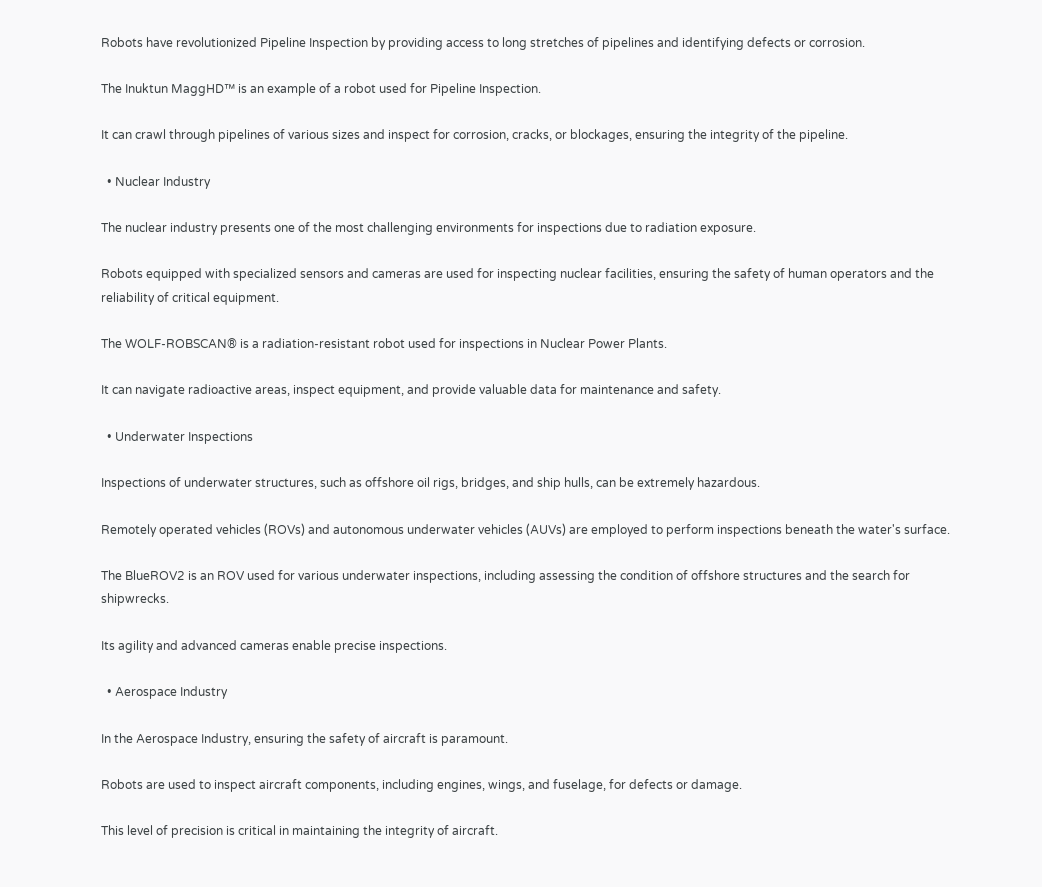Robots have revolutionized Pipeline Inspection by providing access to long stretches of pipelines and identifying defects or corrosion.

The Inuktun MaggHD™ is an example of a robot used for Pipeline Inspection.

It can crawl through pipelines of various sizes and inspect for corrosion, cracks, or blockages, ensuring the integrity of the pipeline.

  • Nuclear Industry

The nuclear industry presents one of the most challenging environments for inspections due to radiation exposure.

Robots equipped with specialized sensors and cameras are used for inspecting nuclear facilities, ensuring the safety of human operators and the reliability of critical equipment.

The WOLF-ROBSCAN® is a radiation-resistant robot used for inspections in Nuclear Power Plants.

It can navigate radioactive areas, inspect equipment, and provide valuable data for maintenance and safety.

  • Underwater Inspections

Inspections of underwater structures, such as offshore oil rigs, bridges, and ship hulls, can be extremely hazardous.

Remotely operated vehicles (ROVs) and autonomous underwater vehicles (AUVs) are employed to perform inspections beneath the water's surface.

The BlueROV2 is an ROV used for various underwater inspections, including assessing the condition of offshore structures and the search for shipwrecks.

Its agility and advanced cameras enable precise inspections.

  • Aerospace Industry

In the Aerospace Industry, ensuring the safety of aircraft is paramount.

Robots are used to inspect aircraft components, including engines, wings, and fuselage, for defects or damage.

This level of precision is critical in maintaining the integrity of aircraft.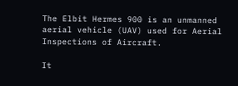The Elbit Hermes 900 is an unmanned aerial vehicle (UAV) used for Aerial Inspections of Aircraft.

It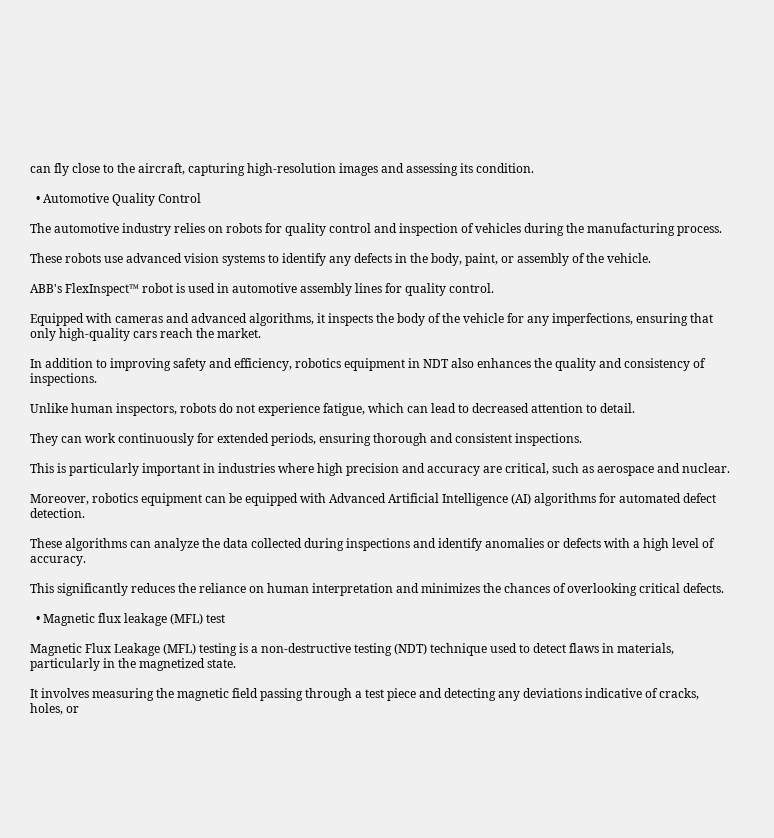can fly close to the aircraft, capturing high-resolution images and assessing its condition.

  • Automotive Quality Control

The automotive industry relies on robots for quality control and inspection of vehicles during the manufacturing process.

These robots use advanced vision systems to identify any defects in the body, paint, or assembly of the vehicle.

ABB's FlexInspect™ robot is used in automotive assembly lines for quality control.

Equipped with cameras and advanced algorithms, it inspects the body of the vehicle for any imperfections, ensuring that only high-quality cars reach the market.

In addition to improving safety and efficiency, robotics equipment in NDT also enhances the quality and consistency of inspections.

Unlike human inspectors, robots do not experience fatigue, which can lead to decreased attention to detail.

They can work continuously for extended periods, ensuring thorough and consistent inspections.

This is particularly important in industries where high precision and accuracy are critical, such as aerospace and nuclear.

Moreover, robotics equipment can be equipped with Advanced Artificial Intelligence (AI) algorithms for automated defect detection.

These algorithms can analyze the data collected during inspections and identify anomalies or defects with a high level of accuracy.

This significantly reduces the reliance on human interpretation and minimizes the chances of overlooking critical defects.

  • Magnetic flux leakage (MFL) test

Magnetic Flux Leakage (MFL) testing is a non-destructive testing (NDT) technique used to detect flaws in materials, particularly in the magnetized state.

It involves measuring the magnetic field passing through a test piece and detecting any deviations indicative of cracks, holes, or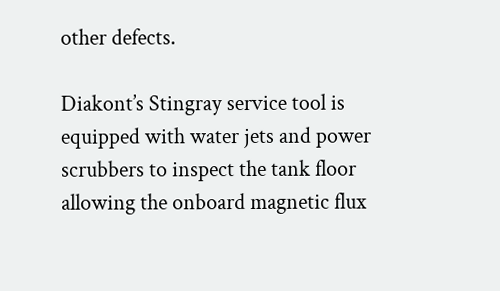other defects.

Diakont’s Stingray service tool is equipped with water jets and power scrubbers to inspect the tank floor allowing the onboard magnetic flux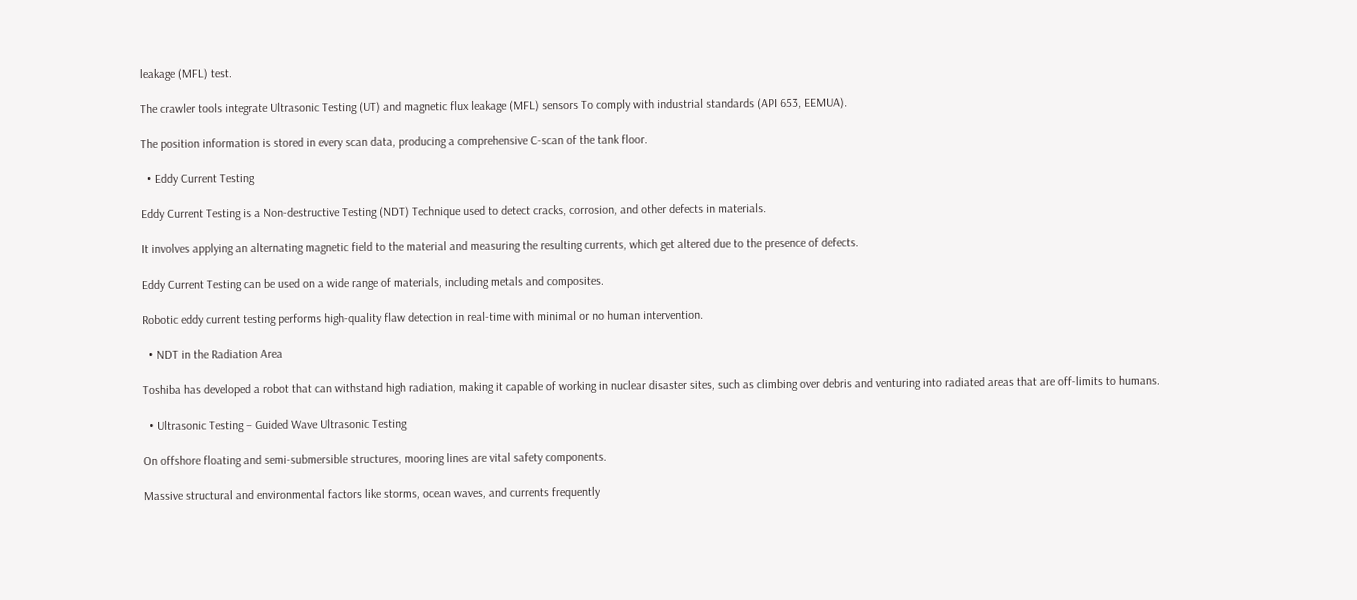leakage (MFL) test.

The crawler tools integrate Ultrasonic Testing (UT) and magnetic flux leakage (MFL) sensors To comply with industrial standards (API 653, EEMUA).

The position information is stored in every scan data, producing a comprehensive C-scan of the tank floor.

  • Eddy Current Testing

Eddy Current Testing is a Non-destructive Testing (NDT) Technique used to detect cracks, corrosion, and other defects in materials.

It involves applying an alternating magnetic field to the material and measuring the resulting currents, which get altered due to the presence of defects.

Eddy Current Testing can be used on a wide range of materials, including metals and composites.

Robotic eddy current testing performs high-quality flaw detection in real-time with minimal or no human intervention.

  • NDT in the Radiation Area

Toshiba has developed a robot that can withstand high radiation, making it capable of working in nuclear disaster sites, such as climbing over debris and venturing into radiated areas that are off-limits to humans.

  • Ultrasonic Testing – Guided Wave Ultrasonic Testing

On offshore floating and semi-submersible structures, mooring lines are vital safety components.

Massive structural and environmental factors like storms, ocean waves, and currents frequently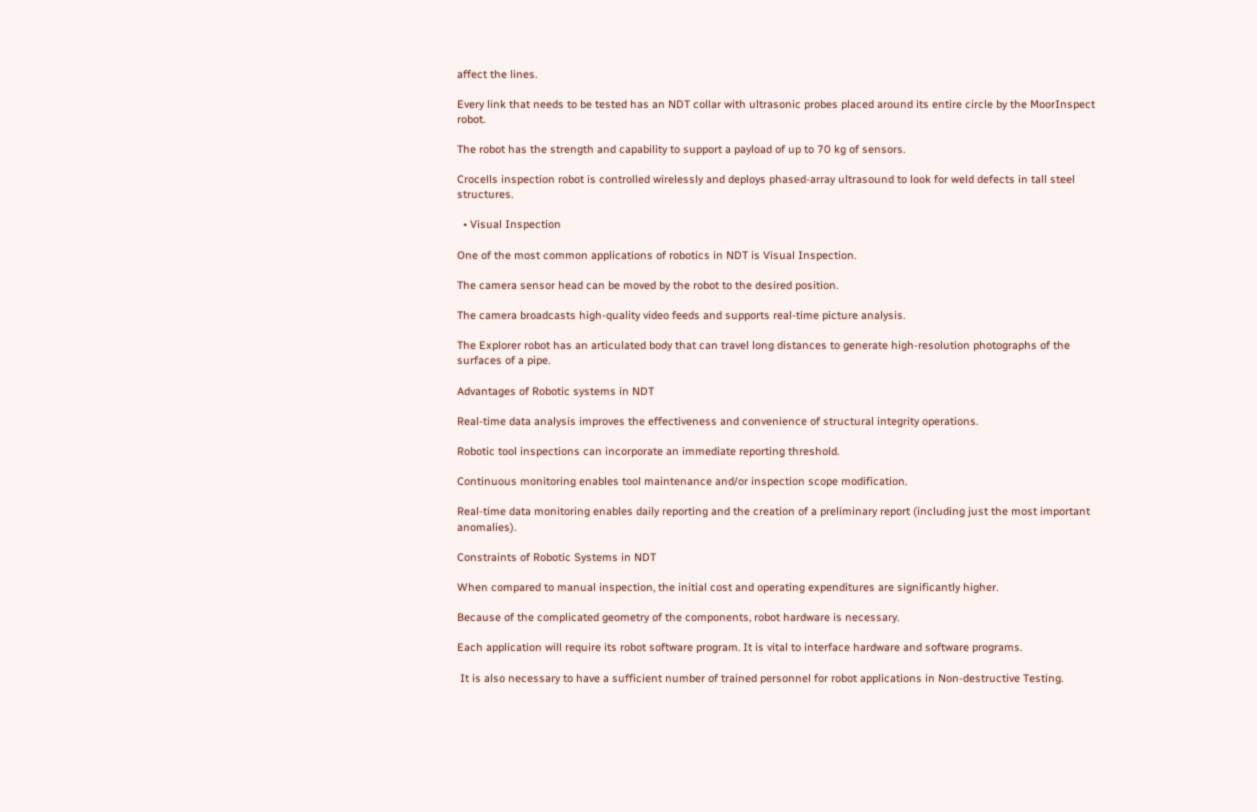affect the lines.

Every link that needs to be tested has an NDT collar with ultrasonic probes placed around its entire circle by the MoorInspect robot.

The robot has the strength and capability to support a payload of up to 70 kg of sensors.

Crocells inspection robot is controlled wirelessly and deploys phased-array ultrasound to look for weld defects in tall steel structures.

  • Visual Inspection

One of the most common applications of robotics in NDT is Visual Inspection.

The camera sensor head can be moved by the robot to the desired position.

The camera broadcasts high-quality video feeds and supports real-time picture analysis.

The Explorer robot has an articulated body that can travel long distances to generate high-resolution photographs of the surfaces of a pipe.

Advantages of Robotic systems in NDT

Real-time data analysis improves the effectiveness and convenience of structural integrity operations.

Robotic tool inspections can incorporate an immediate reporting threshold.

Continuous monitoring enables tool maintenance and/or inspection scope modification.

Real-time data monitoring enables daily reporting and the creation of a preliminary report (including just the most important anomalies).

Constraints of Robotic Systems in NDT

When compared to manual inspection, the initial cost and operating expenditures are significantly higher.

Because of the complicated geometry of the components, robot hardware is necessary.

Each application will require its robot software program. It is vital to interface hardware and software programs.

 It is also necessary to have a sufficient number of trained personnel for robot applications in Non-destructive Testing.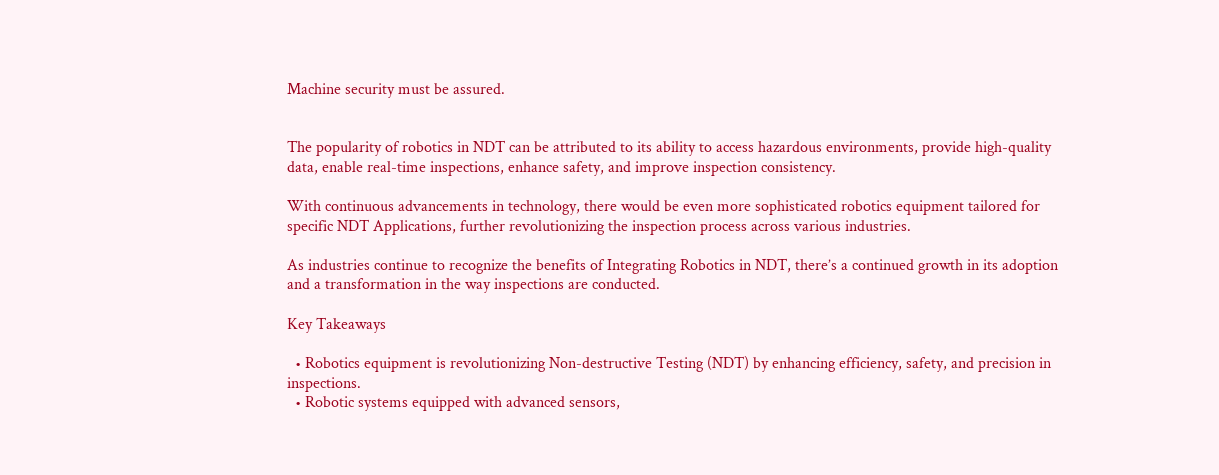Machine security must be assured.


The popularity of robotics in NDT can be attributed to its ability to access hazardous environments, provide high-quality data, enable real-time inspections, enhance safety, and improve inspection consistency.

With continuous advancements in technology, there would be even more sophisticated robotics equipment tailored for specific NDT Applications, further revolutionizing the inspection process across various industries.

As industries continue to recognize the benefits of Integrating Robotics in NDT, there’s a continued growth in its adoption and a transformation in the way inspections are conducted.

Key Takeaways

  • Robotics equipment is revolutionizing Non-destructive Testing (NDT) by enhancing efficiency, safety, and precision in inspections.
  • Robotic systems equipped with advanced sensors,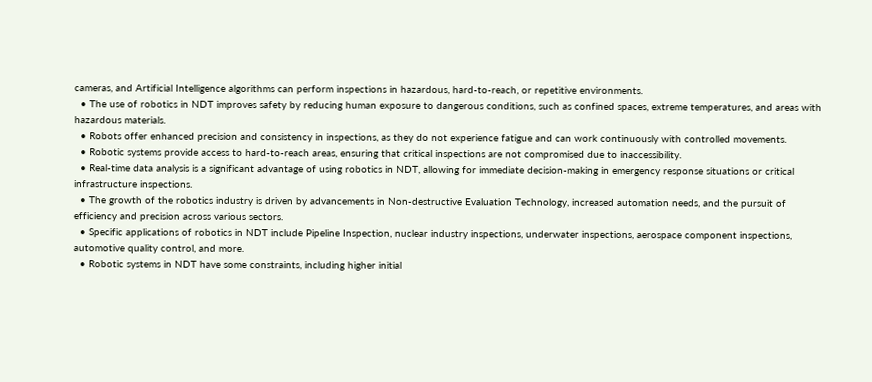cameras, and Artificial Intelligence algorithms can perform inspections in hazardous, hard-to-reach, or repetitive environments.
  • The use of robotics in NDT improves safety by reducing human exposure to dangerous conditions, such as confined spaces, extreme temperatures, and areas with hazardous materials.
  • Robots offer enhanced precision and consistency in inspections, as they do not experience fatigue and can work continuously with controlled movements.
  • Robotic systems provide access to hard-to-reach areas, ensuring that critical inspections are not compromised due to inaccessibility.
  • Real-time data analysis is a significant advantage of using robotics in NDT, allowing for immediate decision-making in emergency response situations or critical infrastructure inspections.
  • The growth of the robotics industry is driven by advancements in Non-destructive Evaluation Technology, increased automation needs, and the pursuit of efficiency and precision across various sectors.
  • Specific applications of robotics in NDT include Pipeline Inspection, nuclear industry inspections, underwater inspections, aerospace component inspections, automotive quality control, and more.
  • Robotic systems in NDT have some constraints, including higher initial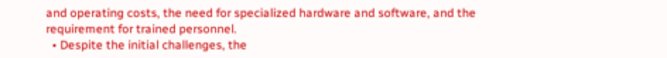and operating costs, the need for specialized hardware and software, and the requirement for trained personnel.
  • Despite the initial challenges, the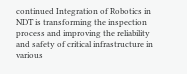continued Integration of Robotics in NDT is transforming the inspection process and improving the reliability and safety of critical infrastructure in various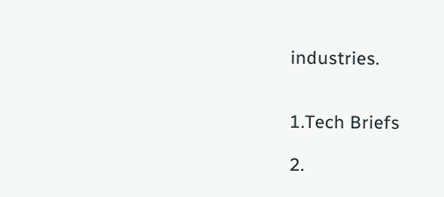industries.


1.Tech Briefs

2.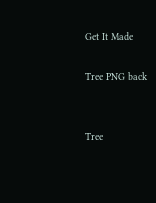Get It Made

Tree PNG back


Tree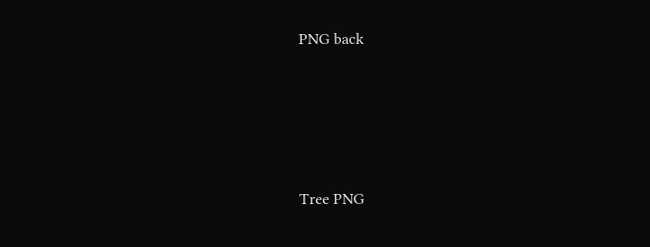PNG back




Tree PNG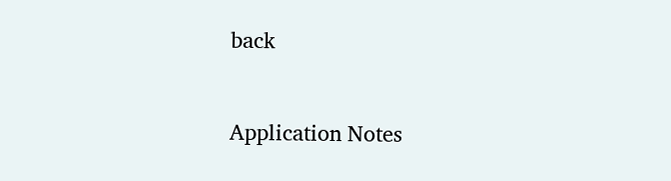back


Application Notes